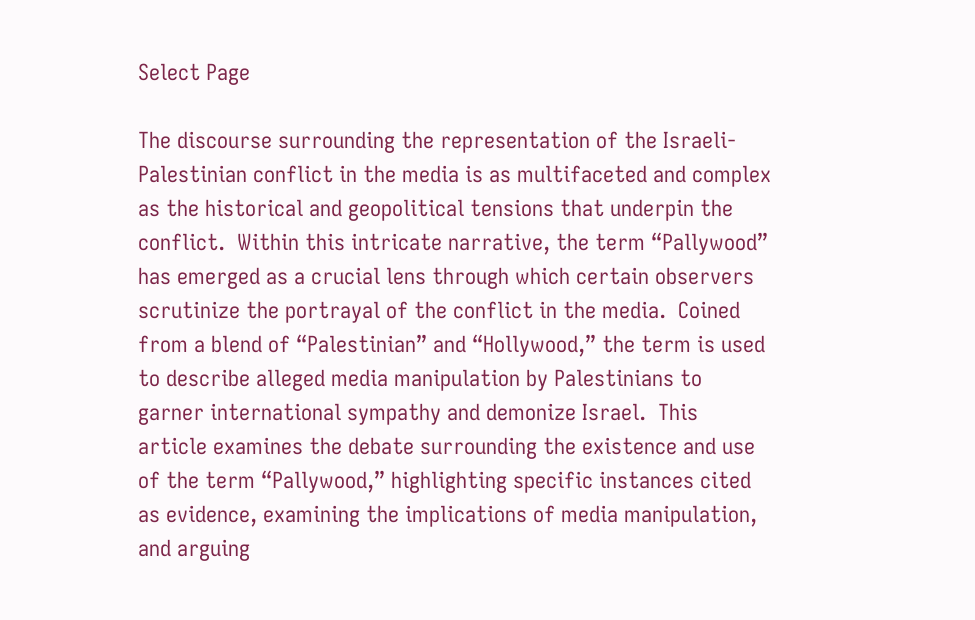Select Page

The discourse surrounding the representation of the Israeli-Palestinian conflict in the media is as multifaceted and complex as the historical and geopolitical tensions that underpin the conflict.  Within this intricate narrative, the term “Pallywood” has emerged as a crucial lens through which certain observers scrutinize the portrayal of the conflict in the media.  Coined from a blend of “Palestinian” and “Hollywood,” the term is used to describe alleged media manipulation by Palestinians to garner international sympathy and demonize Israel.  This article examines the debate surrounding the existence and use of the term “Pallywood,” highlighting specific instances cited as evidence, examining the implications of media manipulation, and arguing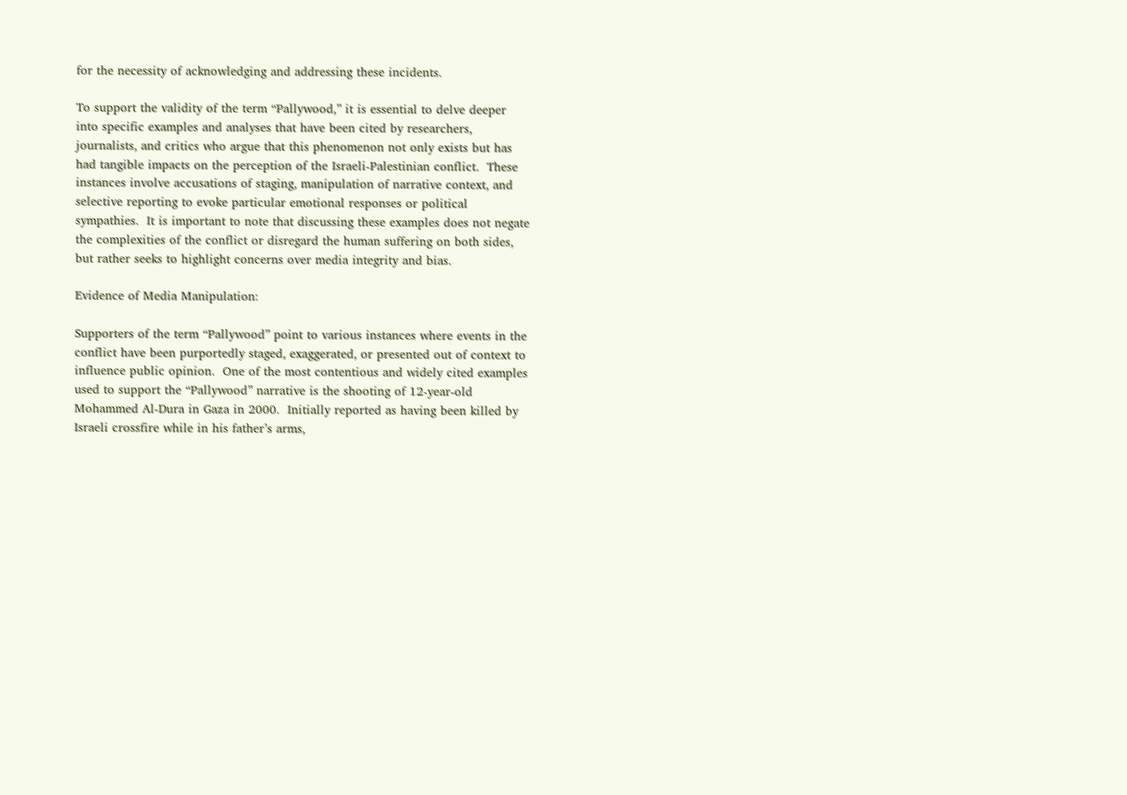for the necessity of acknowledging and addressing these incidents.

To support the validity of the term “Pallywood,” it is essential to delve deeper into specific examples and analyses that have been cited by researchers, journalists, and critics who argue that this phenomenon not only exists but has had tangible impacts on the perception of the Israeli-Palestinian conflict.  These instances involve accusations of staging, manipulation of narrative context, and selective reporting to evoke particular emotional responses or political sympathies.  It is important to note that discussing these examples does not negate the complexities of the conflict or disregard the human suffering on both sides, but rather seeks to highlight concerns over media integrity and bias.

Evidence of Media Manipulation:

Supporters of the term “Pallywood” point to various instances where events in the conflict have been purportedly staged, exaggerated, or presented out of context to influence public opinion.  One of the most contentious and widely cited examples used to support the “Pallywood” narrative is the shooting of 12-year-old Mohammed Al-Dura in Gaza in 2000.  Initially reported as having been killed by Israeli crossfire while in his father’s arms,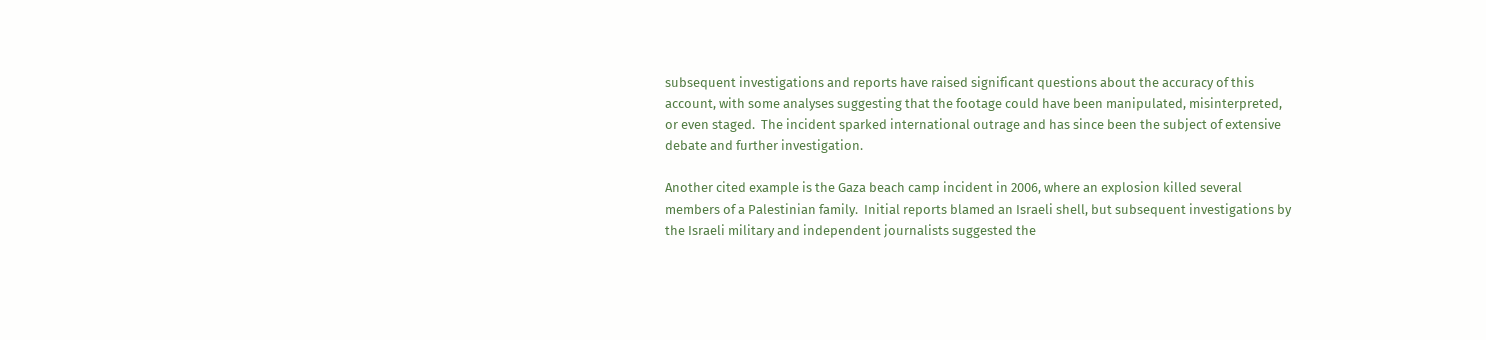subsequent investigations and reports have raised significant questions about the accuracy of this account, with some analyses suggesting that the footage could have been manipulated, misinterpreted, or even staged.  The incident sparked international outrage and has since been the subject of extensive debate and further investigation.

Another cited example is the Gaza beach camp incident in 2006, where an explosion killed several members of a Palestinian family.  Initial reports blamed an Israeli shell, but subsequent investigations by the Israeli military and independent journalists suggested the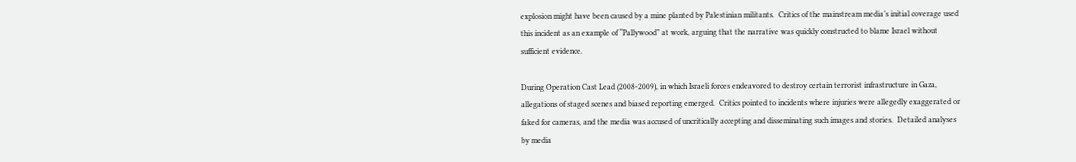explosion might have been caused by a mine planted by Palestinian militants.  Critics of the mainstream media’s initial coverage used this incident as an example of “Pallywood” at work, arguing that the narrative was quickly constructed to blame Israel without sufficient evidence.

During Operation Cast Lead (2008-2009), in which Israeli forces endeavored to destroy certain terrorist infrastructure in Gaza, allegations of staged scenes and biased reporting emerged.  Critics pointed to incidents where injuries were allegedly exaggerated or faked for cameras, and the media was accused of uncritically accepting and disseminating such images and stories.  Detailed analyses by media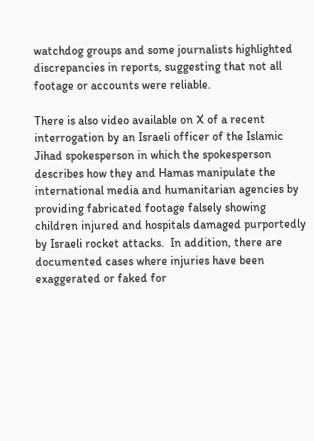watchdog groups and some journalists highlighted discrepancies in reports, suggesting that not all footage or accounts were reliable.

There is also video available on X of a recent interrogation by an Israeli officer of the Islamic Jihad spokesperson in which the spokesperson describes how they and Hamas manipulate the international media and humanitarian agencies by providing fabricated footage falsely showing children injured and hospitals damaged purportedly by Israeli rocket attacks.  In addition, there are documented cases where injuries have been exaggerated or faked for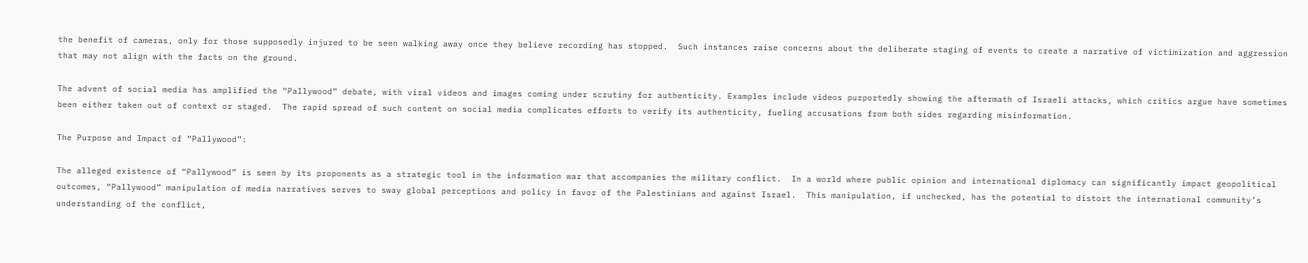the benefit of cameras, only for those supposedly injured to be seen walking away once they believe recording has stopped.  Such instances raise concerns about the deliberate staging of events to create a narrative of victimization and aggression that may not align with the facts on the ground.

The advent of social media has amplified the “Pallywood” debate, with viral videos and images coming under scrutiny for authenticity. Examples include videos purportedly showing the aftermath of Israeli attacks, which critics argue have sometimes been either taken out of context or staged.  The rapid spread of such content on social media complicates efforts to verify its authenticity, fueling accusations from both sides regarding misinformation.

The Purpose and Impact of “Pallywood”:

The alleged existence of “Pallywood” is seen by its proponents as a strategic tool in the information war that accompanies the military conflict.  In a world where public opinion and international diplomacy can significantly impact geopolitical outcomes, “Pallywood” manipulation of media narratives serves to sway global perceptions and policy in favor of the Palestinians and against Israel.  This manipulation, if unchecked, has the potential to distort the international community’s understanding of the conflict,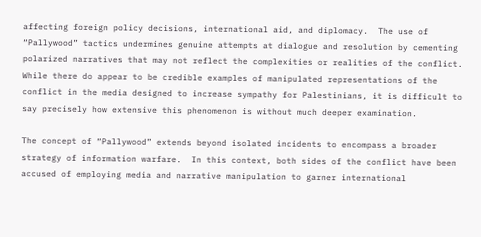affecting foreign policy decisions, international aid, and diplomacy.  The use of “Pallywood” tactics undermines genuine attempts at dialogue and resolution by cementing polarized narratives that may not reflect the complexities or realities of the conflict.  While there do appear to be credible examples of manipulated representations of the conflict in the media designed to increase sympathy for Palestinians, it is difficult to say precisely how extensive this phenomenon is without much deeper examination.

The concept of “Pallywood” extends beyond isolated incidents to encompass a broader strategy of information warfare.  In this context, both sides of the conflict have been accused of employing media and narrative manipulation to garner international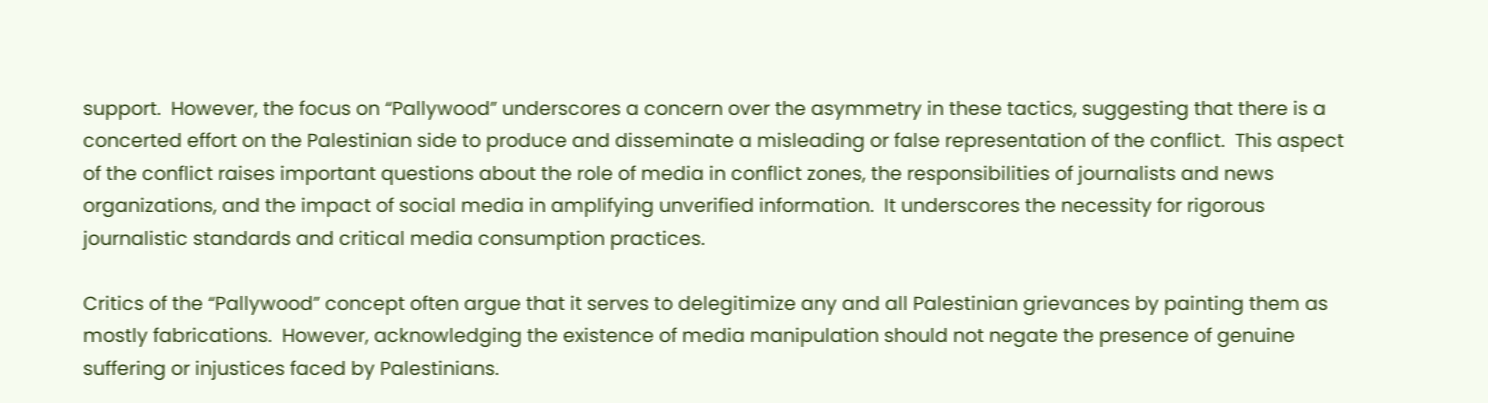support.  However, the focus on “Pallywood” underscores a concern over the asymmetry in these tactics, suggesting that there is a concerted effort on the Palestinian side to produce and disseminate a misleading or false representation of the conflict.  This aspect of the conflict raises important questions about the role of media in conflict zones, the responsibilities of journalists and news organizations, and the impact of social media in amplifying unverified information.  It underscores the necessity for rigorous journalistic standards and critical media consumption practices.

Critics of the “Pallywood” concept often argue that it serves to delegitimize any and all Palestinian grievances by painting them as mostly fabrications.  However, acknowledging the existence of media manipulation should not negate the presence of genuine suffering or injustices faced by Palestinians.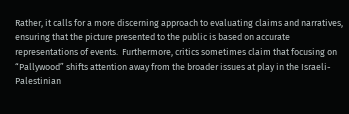Rather, it calls for a more discerning approach to evaluating claims and narratives, ensuring that the picture presented to the public is based on accurate representations of events.  Furthermore, critics sometimes claim that focusing on “Pallywood” shifts attention away from the broader issues at play in the Israeli-Palestinian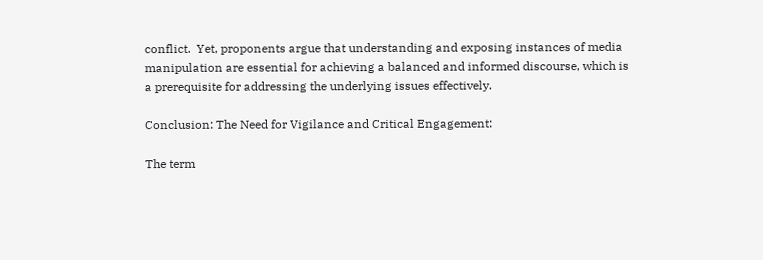conflict.  Yet, proponents argue that understanding and exposing instances of media manipulation are essential for achieving a balanced and informed discourse, which is a prerequisite for addressing the underlying issues effectively.

Conclusion: The Need for Vigilance and Critical Engagement:

The term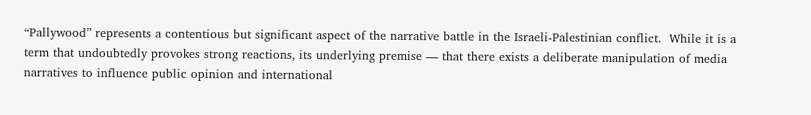“Pallywood” represents a contentious but significant aspect of the narrative battle in the Israeli-Palestinian conflict.  While it is a term that undoubtedly provokes strong reactions, its underlying premise — that there exists a deliberate manipulation of media narratives to influence public opinion and international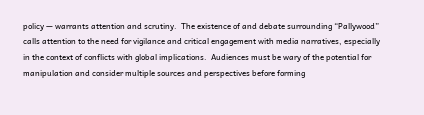policy — warrants attention and scrutiny.  The existence of and debate surrounding “Pallywood” calls attention to the need for vigilance and critical engagement with media narratives, especially in the context of conflicts with global implications.  Audiences must be wary of the potential for manipulation and consider multiple sources and perspectives before forming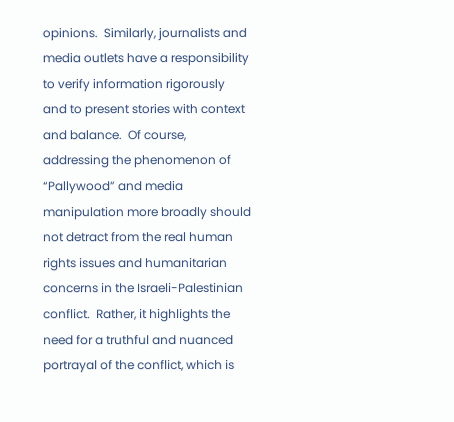opinions.  Similarly, journalists and media outlets have a responsibility to verify information rigorously and to present stories with context and balance.  Of course, addressing the phenomenon of “Pallywood” and media manipulation more broadly should not detract from the real human rights issues and humanitarian concerns in the Israeli-Palestinian conflict.  Rather, it highlights the need for a truthful and nuanced portrayal of the conflict, which is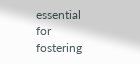essential for fostering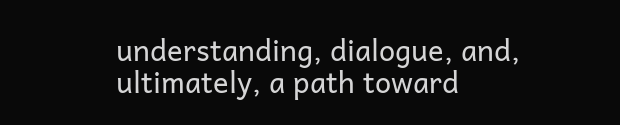understanding, dialogue, and, ultimately, a path toward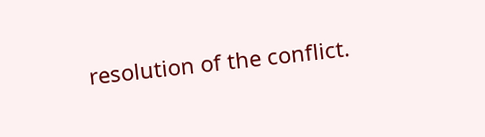resolution of the conflict.